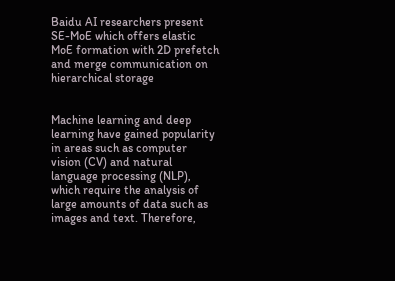Baidu AI researchers present SE-MoE which offers elastic MoE formation with 2D prefetch and merge communication on hierarchical storage


Machine learning and deep learning have gained popularity in areas such as computer vision (CV) and natural language processing (NLP), which require the analysis of large amounts of data such as images and text. Therefore,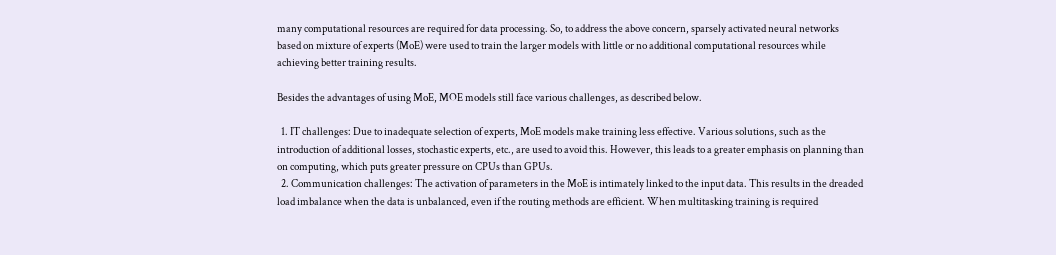many computational resources are required for data processing. So, to address the above concern, sparsely activated neural networks based on mixture of experts (MoE) were used to train the larger models with little or no additional computational resources while achieving better training results.

Besides the advantages of using MoE, MOE models still face various challenges, as described below.

  1. IT challenges: Due to inadequate selection of experts, MoE models make training less effective. Various solutions, such as the introduction of additional losses, stochastic experts, etc., are used to avoid this. However, this leads to a greater emphasis on planning than on computing, which puts greater pressure on CPUs than GPUs.
  2. Communication challenges: The activation of parameters in the MoE is intimately linked to the input data. This results in the dreaded load imbalance when the data is unbalanced, even if the routing methods are efficient. When multitasking training is required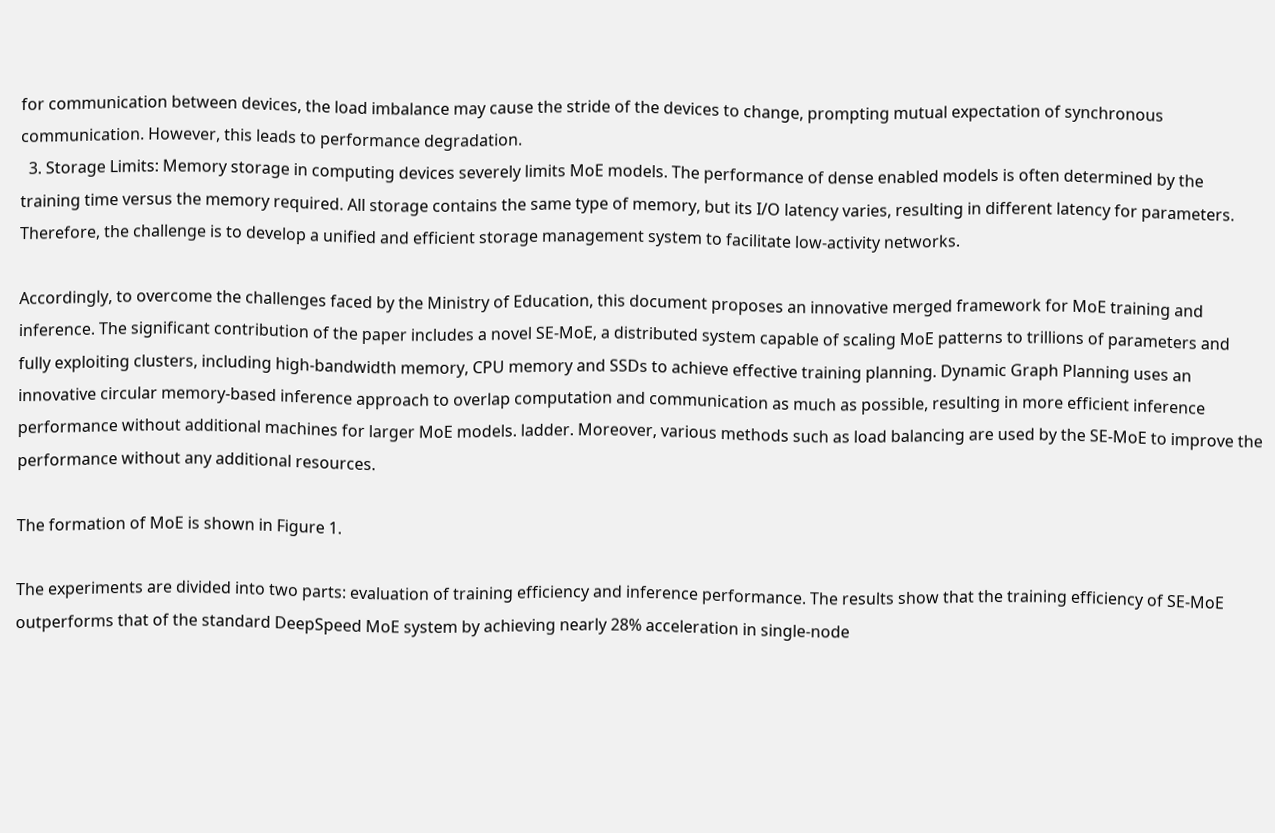for communication between devices, the load imbalance may cause the stride of the devices to change, prompting mutual expectation of synchronous communication. However, this leads to performance degradation.
  3. Storage Limits: Memory storage in computing devices severely limits MoE models. The performance of dense enabled models is often determined by the training time versus the memory required. All storage contains the same type of memory, but its I/O latency varies, resulting in different latency for parameters. Therefore, the challenge is to develop a unified and efficient storage management system to facilitate low-activity networks.

Accordingly, to overcome the challenges faced by the Ministry of Education, this document proposes an innovative merged framework for MoE training and inference. The significant contribution of the paper includes a novel SE-MoE, a distributed system capable of scaling MoE patterns to trillions of parameters and fully exploiting clusters, including high-bandwidth memory, CPU memory and SSDs to achieve effective training planning. Dynamic Graph Planning uses an innovative circular memory-based inference approach to overlap computation and communication as much as possible, resulting in more efficient inference performance without additional machines for larger MoE models. ladder. Moreover, various methods such as load balancing are used by the SE-MoE to improve the performance without any additional resources.

The formation of MoE is shown in Figure 1.

The experiments are divided into two parts: evaluation of training efficiency and inference performance. The results show that the training efficiency of SE-MoE outperforms that of the standard DeepSpeed MoE system by achieving nearly 28% acceleration in single-node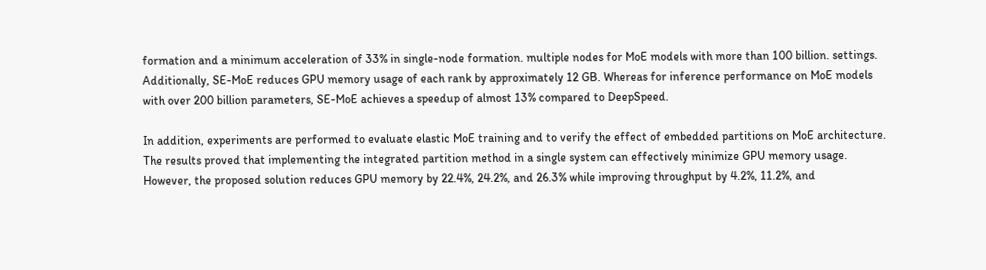formation and a minimum acceleration of 33% in single-node formation. multiple nodes for MoE models with more than 100 billion. settings. Additionally, SE-MoE reduces GPU memory usage of each rank by approximately 12 GB. Whereas for inference performance on MoE models with over 200 billion parameters, SE-MoE achieves a speedup of almost 13% compared to DeepSpeed.

In addition, experiments are performed to evaluate elastic MoE training and to verify the effect of embedded partitions on MoE architecture. The results proved that implementing the integrated partition method in a single system can effectively minimize GPU memory usage. However, the proposed solution reduces GPU memory by 22.4%, 24.2%, and 26.3% while improving throughput by 4.2%, 11.2%, and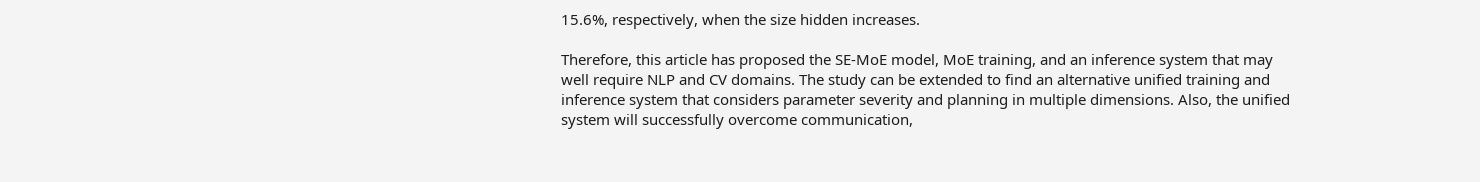15.6%, respectively, when the size hidden increases.

Therefore, this article has proposed the SE-MoE model, MoE training, and an inference system that may well require NLP and CV domains. The study can be extended to find an alternative unified training and inference system that considers parameter severity and planning in multiple dimensions. Also, the unified system will successfully overcome communication,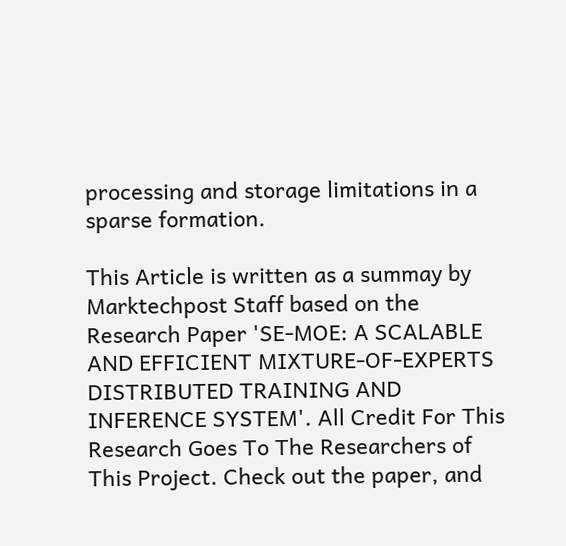processing and storage limitations in a sparse formation.

This Article is written as a summay by Marktechpost Staff based on the Research Paper 'SE-MOE: A SCALABLE AND EFFICIENT MIXTURE-OF-EXPERTS DISTRIBUTED TRAINING AND INFERENCE SYSTEM'. All Credit For This Research Goes To The Researchers of This Project. Check out the paper, and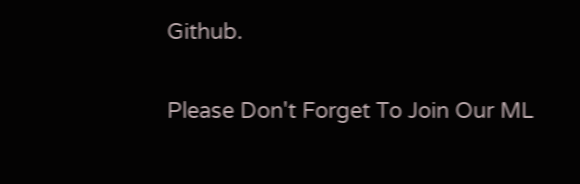Github.

Please Don't Forget To Join Our ML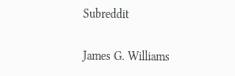Subreddit

James G. Williams